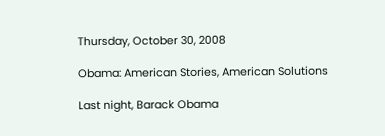Thursday, October 30, 2008

Obama: American Stories, American Solutions

Last night, Barack Obama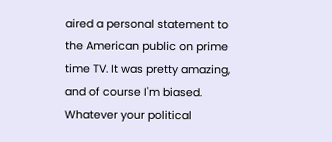aired a personal statement to the American public on prime time TV. It was pretty amazing, and of course I'm biased. Whatever your political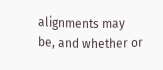alignments may be, and whether or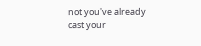not you've already cast your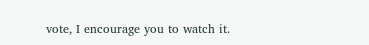vote, I encourage you to watch it.